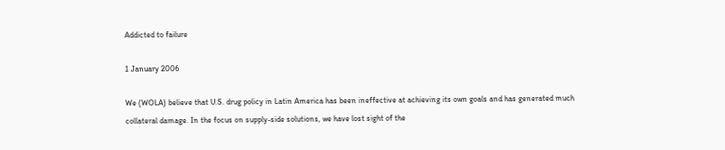Addicted to failure

1 January 2006

We (WOLA) believe that U.S. drug policy in Latin America has been ineffective at achieving its own goals and has generated much collateral damage. In the focus on supply-side solutions, we have lost sight of the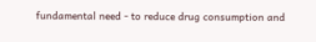fundamental need - to reduce drug consumption and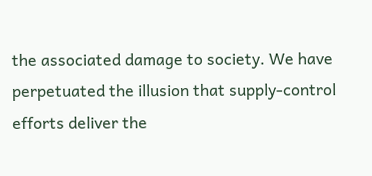the associated damage to society. We have perpetuated the illusion that supply-control efforts deliver the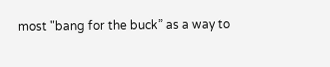most "bang for the buck” as a way to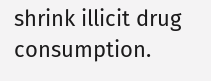shrink illicit drug consumption.